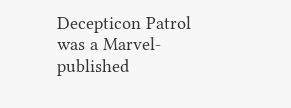Decepticon Patrol was a Marvel-published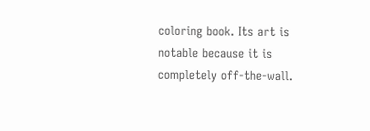coloring book. Its art is notable because it is completely off-the-wall.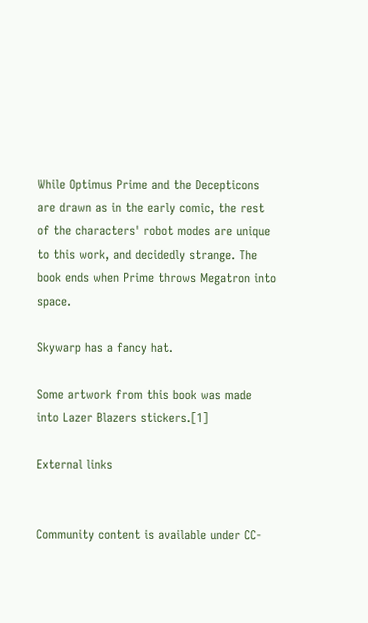While Optimus Prime and the Decepticons are drawn as in the early comic, the rest of the characters' robot modes are unique to this work, and decidedly strange. The book ends when Prime throws Megatron into space.

Skywarp has a fancy hat.

Some artwork from this book was made into Lazer Blazers stickers.[1]

External links


Community content is available under CC-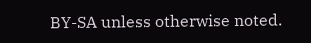BY-SA unless otherwise noted.